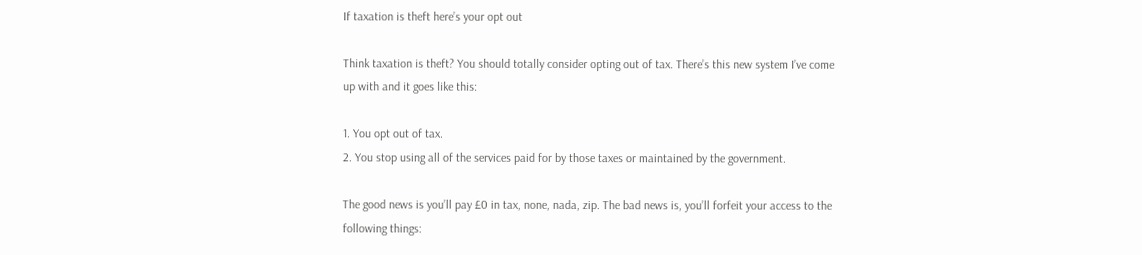If taxation is theft here’s your opt out

Think taxation is theft? You should totally consider opting out of tax. There’s this new system I’ve come up with and it goes like this:

1. You opt out of tax.
2. You stop using all of the services paid for by those taxes or maintained by the government.

The good news is you’ll pay £0 in tax, none, nada, zip. The bad news is, you’ll forfeit your access to the following things: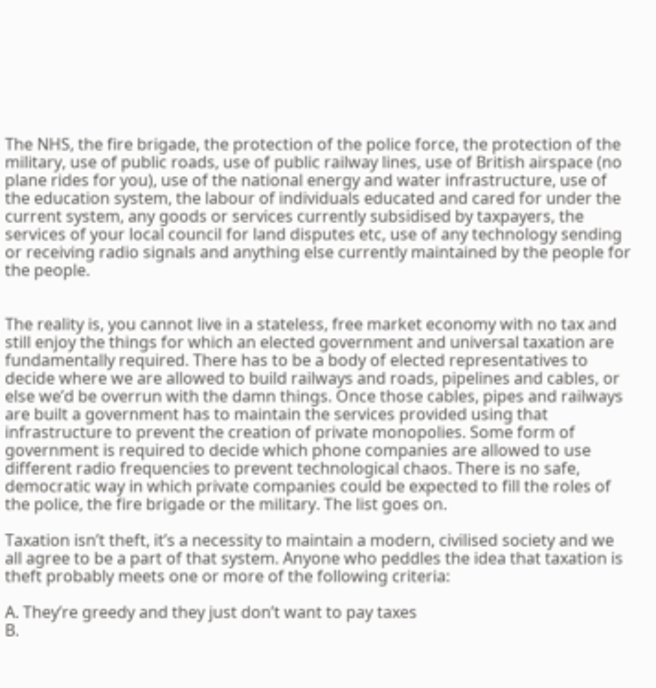The NHS, the fire brigade, the protection of the police force, the protection of the military, use of public roads, use of public railway lines, use of British airspace (no plane rides for you), use of the national energy and water infrastructure, use of the education system, the labour of individuals educated and cared for under the current system, any goods or services currently subsidised by taxpayers, the services of your local council for land disputes etc, use of any technology sending or receiving radio signals and anything else currently maintained by the people for the people.


The reality is, you cannot live in a stateless, free market economy with no tax and still enjoy the things for which an elected government and universal taxation are fundamentally required. There has to be a body of elected representatives to decide where we are allowed to build railways and roads, pipelines and cables, or else we’d be overrun with the damn things. Once those cables, pipes and railways are built a government has to maintain the services provided using that infrastructure to prevent the creation of private monopolies. Some form of government is required to decide which phone companies are allowed to use different radio frequencies to prevent technological chaos. There is no safe, democratic way in which private companies could be expected to fill the roles of the police, the fire brigade or the military. The list goes on.

Taxation isn’t theft, it’s a necessity to maintain a modern, civilised society and we all agree to be a part of that system. Anyone who peddles the idea that taxation is theft probably meets one or more of the following criteria:

A. They’re greedy and they just don’t want to pay taxes
B.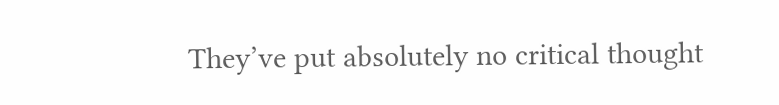They’ve put absolutely no critical thought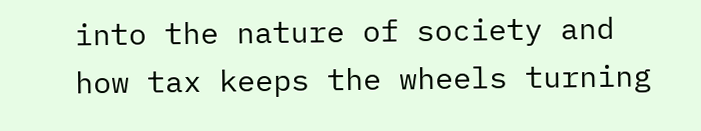into the nature of society and how tax keeps the wheels turning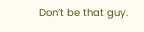Don’t be that guy.